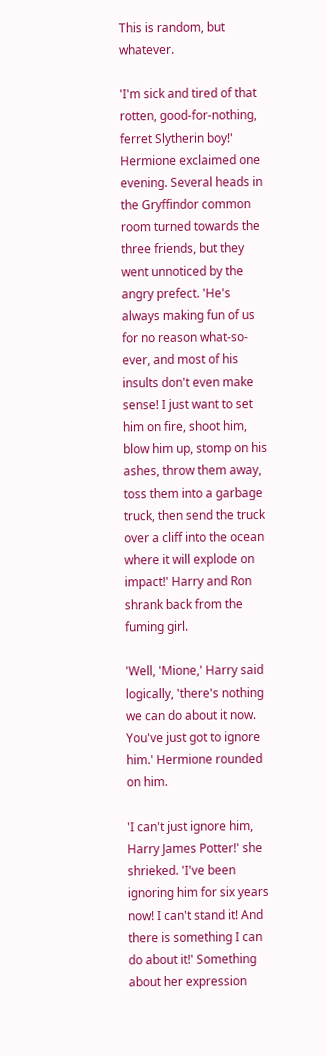This is random, but whatever.

'I'm sick and tired of that rotten, good-for-nothing, ferret Slytherin boy!' Hermione exclaimed one evening. Several heads in the Gryffindor common room turned towards the three friends, but they went unnoticed by the angry prefect. 'He's always making fun of us for no reason what-so-ever, and most of his insults don't even make sense! I just want to set him on fire, shoot him, blow him up, stomp on his ashes, throw them away, toss them into a garbage truck, then send the truck over a cliff into the ocean where it will explode on impact!' Harry and Ron shrank back from the fuming girl.

'Well, 'Mione,' Harry said logically, 'there's nothing we can do about it now. You've just got to ignore him.' Hermione rounded on him.

'I can't just ignore him, Harry James Potter!' she shrieked. 'I've been ignoring him for six years now! I can't stand it! And there is something I can do about it!' Something about her expression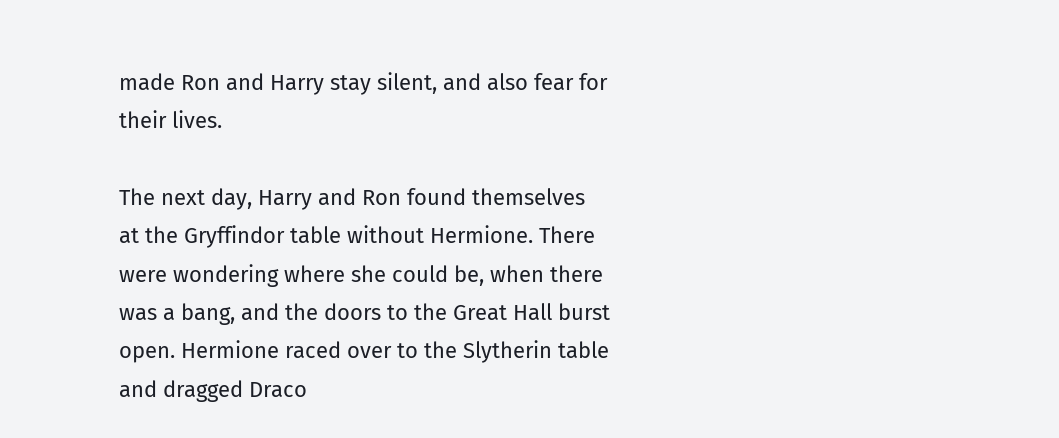made Ron and Harry stay silent, and also fear for their lives.

The next day, Harry and Ron found themselves at the Gryffindor table without Hermione. There were wondering where she could be, when there was a bang, and the doors to the Great Hall burst open. Hermione raced over to the Slytherin table and dragged Draco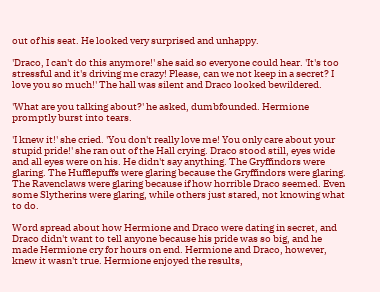out of his seat. He looked very surprised and unhappy.

'Draco, I can't do this anymore!' she said so everyone could hear. 'It's too stressful and it's driving me crazy! Please, can we not keep in a secret? I love you so much!' The hall was silent and Draco looked bewildered.

'What are you talking about?' he asked, dumbfounded. Hermione promptly burst into tears.

'I knew it!' she cried. 'You don't really love me! You only care about your stupid pride!' she ran out of the Hall crying. Draco stood still, eyes wide and all eyes were on his. He didn't say anything. The Gryffindors were glaring. The Hufflepuffs were glaring because the Gryffindors were glaring. The Ravenclaws were glaring because if how horrible Draco seemed. Even some Slytherins were glaring, while others just stared, not knowing what to do.

Word spread about how Hermione and Draco were dating in secret, and Draco didn't want to tell anyone because his pride was so big, and he made Hermione cry for hours on end. Hermione and Draco, however, knew it wasn't true. Hermione enjoyed the results,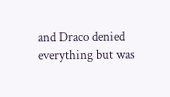and Draco denied everything but was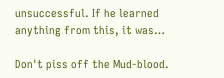unsuccessful. If he learned anything from this, it was…

Don't piss off the Mud-blood.